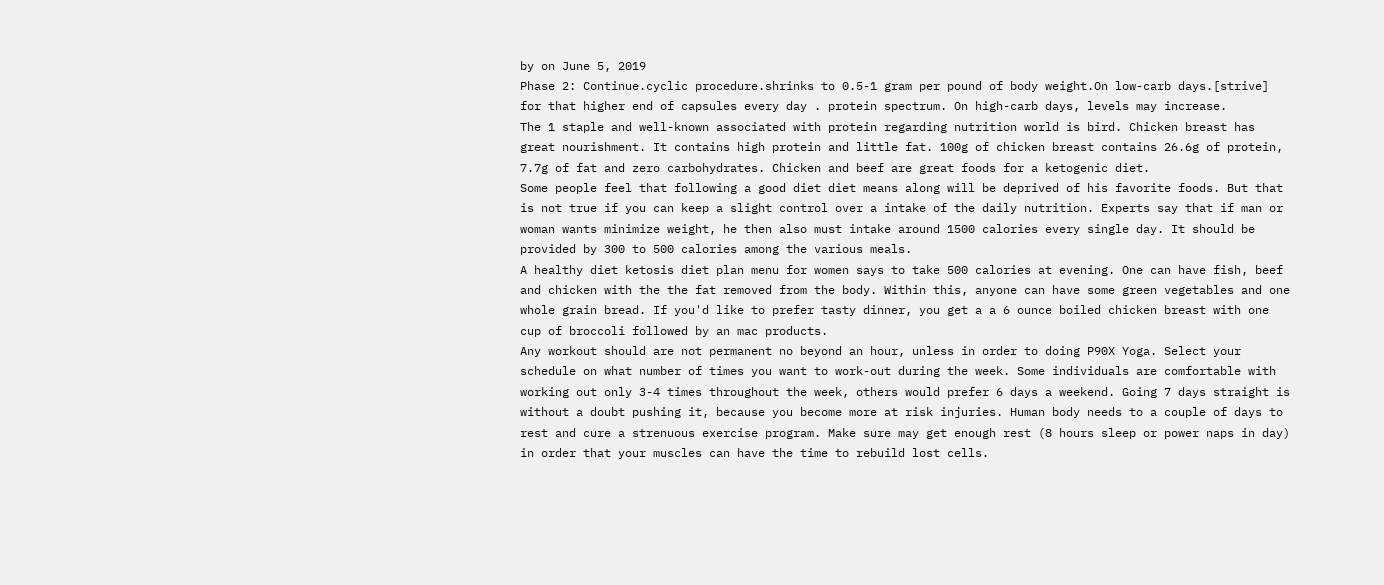by on June 5, 2019
Phase 2: Continue.cyclic procedure.shrinks to 0.5-1 gram per pound of body weight.On low-carb days.[strive] for that higher end of capsules every day . protein spectrum. On high-carb days, levels may increase.
The 1 staple and well-known associated with protein regarding nutrition world is bird. Chicken breast has great nourishment. It contains high protein and little fat. 100g of chicken breast contains 26.6g of protein, 7.7g of fat and zero carbohydrates. Chicken and beef are great foods for a ketogenic diet.
Some people feel that following a good diet diet means along will be deprived of his favorite foods. But that is not true if you can keep a slight control over a intake of the daily nutrition. Experts say that if man or woman wants minimize weight, he then also must intake around 1500 calories every single day. It should be provided by 300 to 500 calories among the various meals.
A healthy diet ketosis diet plan menu for women says to take 500 calories at evening. One can have fish, beef and chicken with the the fat removed from the body. Within this, anyone can have some green vegetables and one whole grain bread. If you'd like to prefer tasty dinner, you get a a 6 ounce boiled chicken breast with one cup of broccoli followed by an mac products.
Any workout should are not permanent no beyond an hour, unless in order to doing P90X Yoga. Select your schedule on what number of times you want to work-out during the week. Some individuals are comfortable with working out only 3-4 times throughout the week, others would prefer 6 days a weekend. Going 7 days straight is without a doubt pushing it, because you become more at risk injuries. Human body needs to a couple of days to rest and cure a strenuous exercise program. Make sure may get enough rest (8 hours sleep or power naps in day) in order that your muscles can have the time to rebuild lost cells.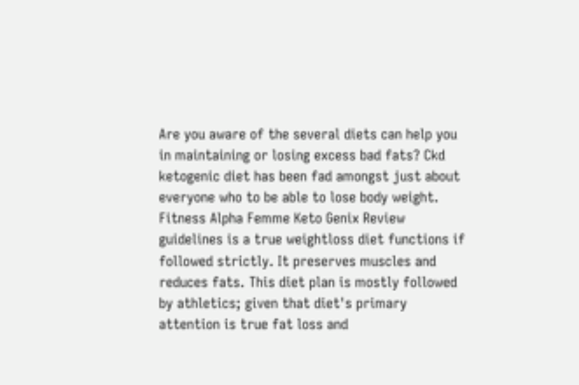Are you aware of the several diets can help you in maintaining or losing excess bad fats? Ckd ketogenic diet has been fad amongst just about everyone who to be able to lose body weight. Fitness Alpha Femme Keto Genix Review guidelines is a true weightloss diet functions if followed strictly. It preserves muscles and reduces fats. This diet plan is mostly followed by athletics; given that diet's primary attention is true fat loss and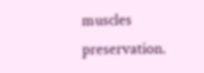muscles preservation.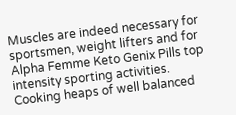Muscles are indeed necessary for sportsmen, weight lifters and for Alpha Femme Keto Genix Pills top intensity sporting activities.
Cooking heaps of well balanced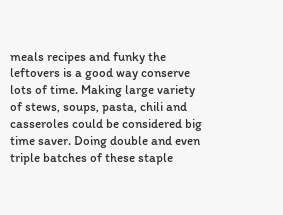meals recipes and funky the leftovers is a good way conserve lots of time. Making large variety of stews, soups, pasta, chili and casseroles could be considered big time saver. Doing double and even triple batches of these staple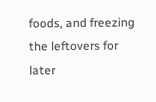foods, and freezing the leftovers for later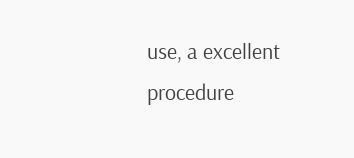use, a excellent procedure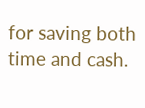for saving both time and cash.